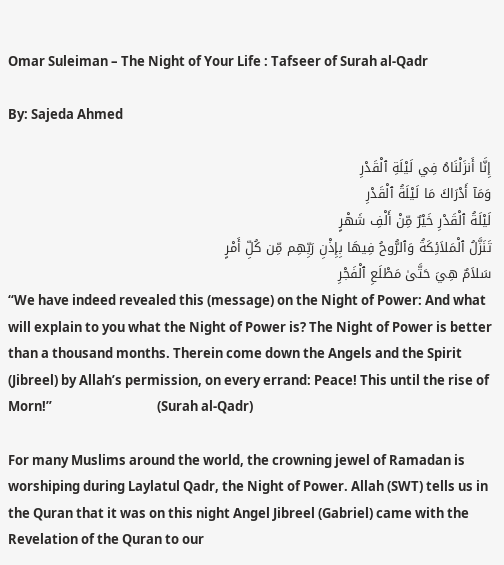Omar Suleiman – The Night of Your Life : Tafseer of Surah al-Qadr

By: Sajeda Ahmed

إِنَّا أَنزَلْنَاهُ فِي لَيْلَةِ ٱلْقَدْرِ
وَمَآ أَدْرَاكَ مَا لَيْلَةُ ٱلْقَدْرِ
لَيْلَةُ ٱلْقَدْرِ خَيْرٌ مِّنْ أَلْفِ شَهْرٍ
تَنَزَّلُ ٱلْمَلاَئِكَةُ وَٱلرُّوحُ فِيهَا بِإِذْنِ رَبِّهِم مِّن كُلِّ أَمْرٍ
سَلاَمٌ هِيَ حَتَّىٰ مَطْلَعِ ٱلْفَجْرِ
“We have indeed revealed this (message) on the Night of Power: And what will explain to you what the Night of Power is? The Night of Power is better than a thousand months. Therein come down the Angels and the Spirit (Jibreel) by Allah’s permission, on every errand: Peace! This until the rise of Morn!”                                   (Surah al-Qadr)

For many Muslims around the world, the crowning jewel of Ramadan is worshiping during Laylatul Qadr, the Night of Power. Allah (SWT) tells us in the Quran that it was on this night Angel Jibreel (Gabriel) came with the Revelation of the Quran to our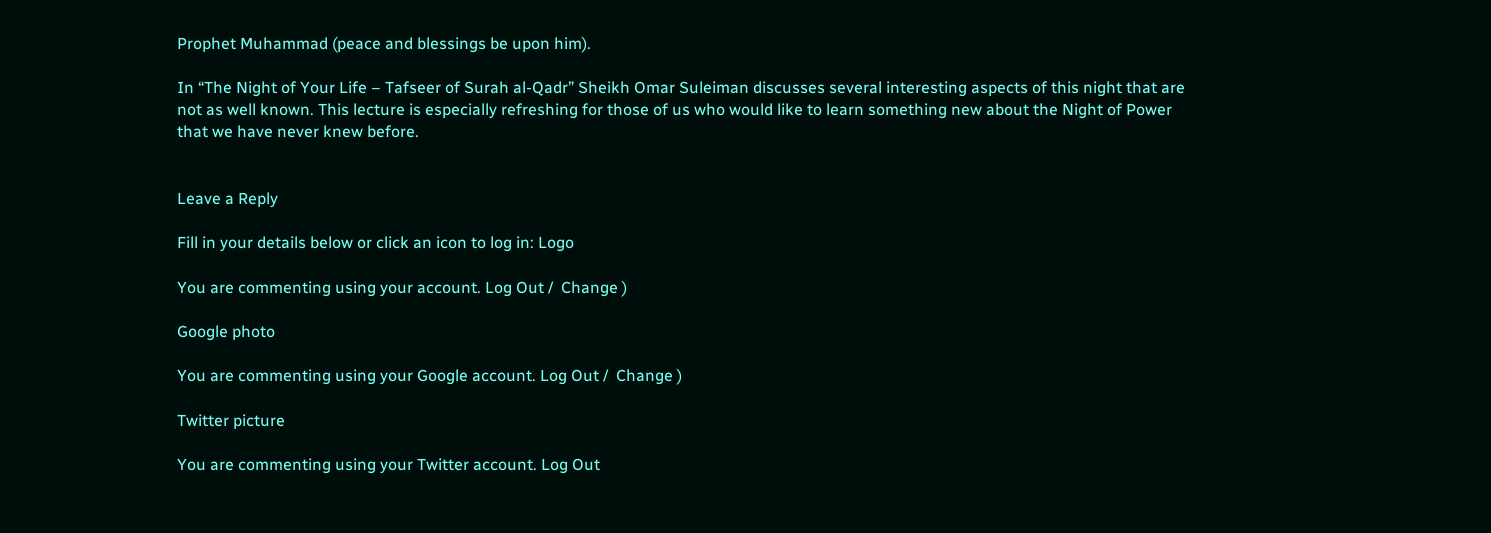Prophet Muhammad (peace and blessings be upon him).

In “The Night of Your Life – Tafseer of Surah al-Qadr” Sheikh Omar Suleiman discusses several interesting aspects of this night that are not as well known. This lecture is especially refreshing for those of us who would like to learn something new about the Night of Power that we have never knew before.


Leave a Reply

Fill in your details below or click an icon to log in: Logo

You are commenting using your account. Log Out /  Change )

Google photo

You are commenting using your Google account. Log Out /  Change )

Twitter picture

You are commenting using your Twitter account. Log Out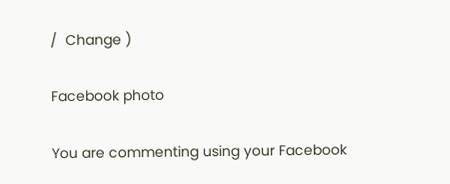/  Change )

Facebook photo

You are commenting using your Facebook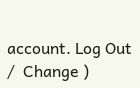account. Log Out /  Change )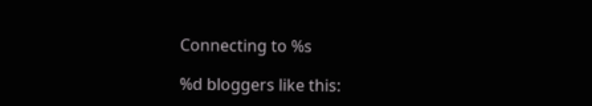Connecting to %s

%d bloggers like this: